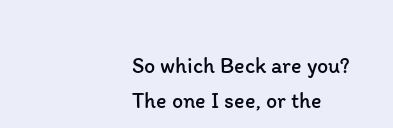So which Beck are you? The one I see, or the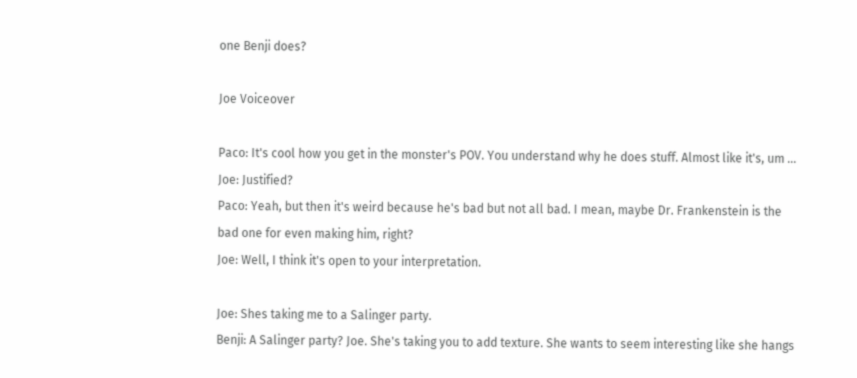one Benji does?

Joe Voiceover

Paco: It's cool how you get in the monster's POV. You understand why he does stuff. Almost like it's, um ...
Joe: Justified?
Paco: Yeah, but then it's weird because he's bad but not all bad. I mean, maybe Dr. Frankenstein is the bad one for even making him, right?
Joe: Well, I think it's open to your interpretation.

Joe: Shes taking me to a Salinger party.
Benji: A Salinger party? Joe. She's taking you to add texture. She wants to seem interesting like she hangs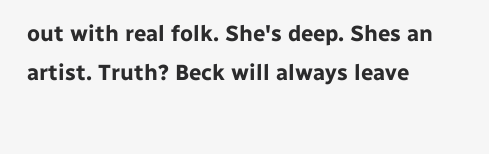out with real folk. She's deep. Shes an artist. Truth? Beck will always leave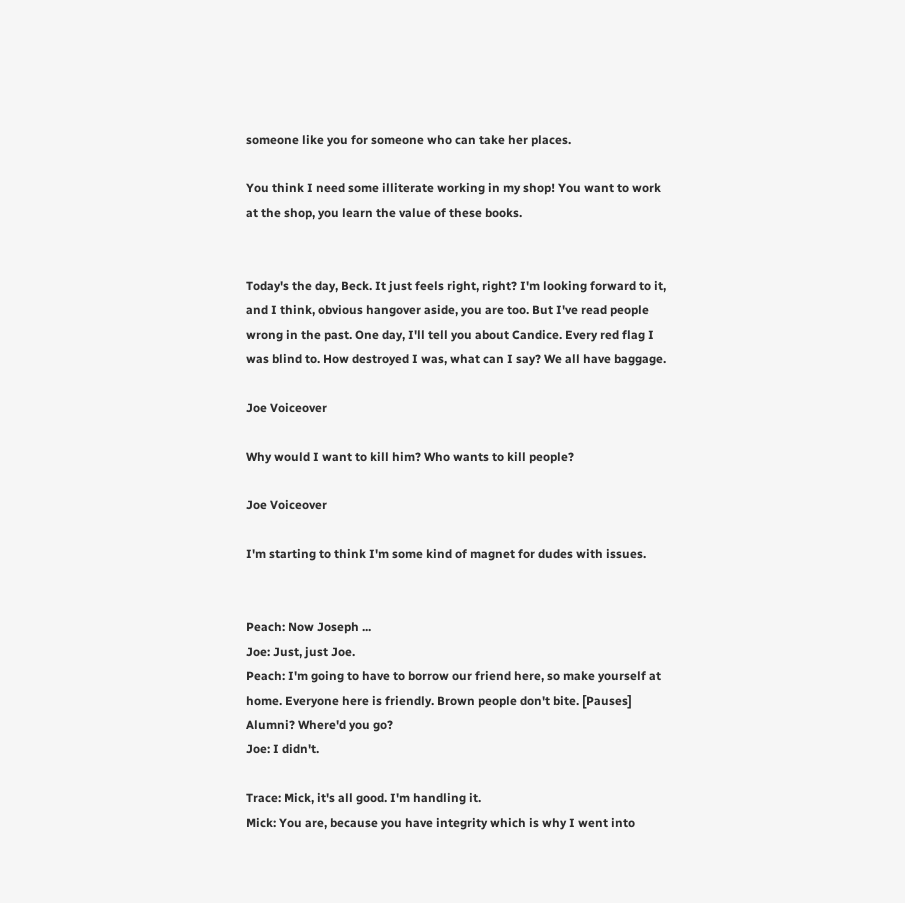someone like you for someone who can take her places.

You think I need some illiterate working in my shop! You want to work at the shop, you learn the value of these books.


Today's the day, Beck. It just feels right, right? I'm looking forward to it, and I think, obvious hangover aside, you are too. But I've read people wrong in the past. One day, I'll tell you about Candice. Every red flag I was blind to. How destroyed I was, what can I say? We all have baggage.

Joe Voiceover

Why would I want to kill him? Who wants to kill people?

Joe Voiceover

I'm starting to think I'm some kind of magnet for dudes with issues.


Peach: Now Joseph ...
Joe: Just, just Joe.
Peach: I'm going to have to borrow our friend here, so make yourself at home. Everyone here is friendly. Brown people don't bite. [Pauses] Alumni? Where'd you go?
Joe: I didn't.

Trace: Mick, it's all good. I'm handling it.
Mick: You are, because you have integrity which is why I went into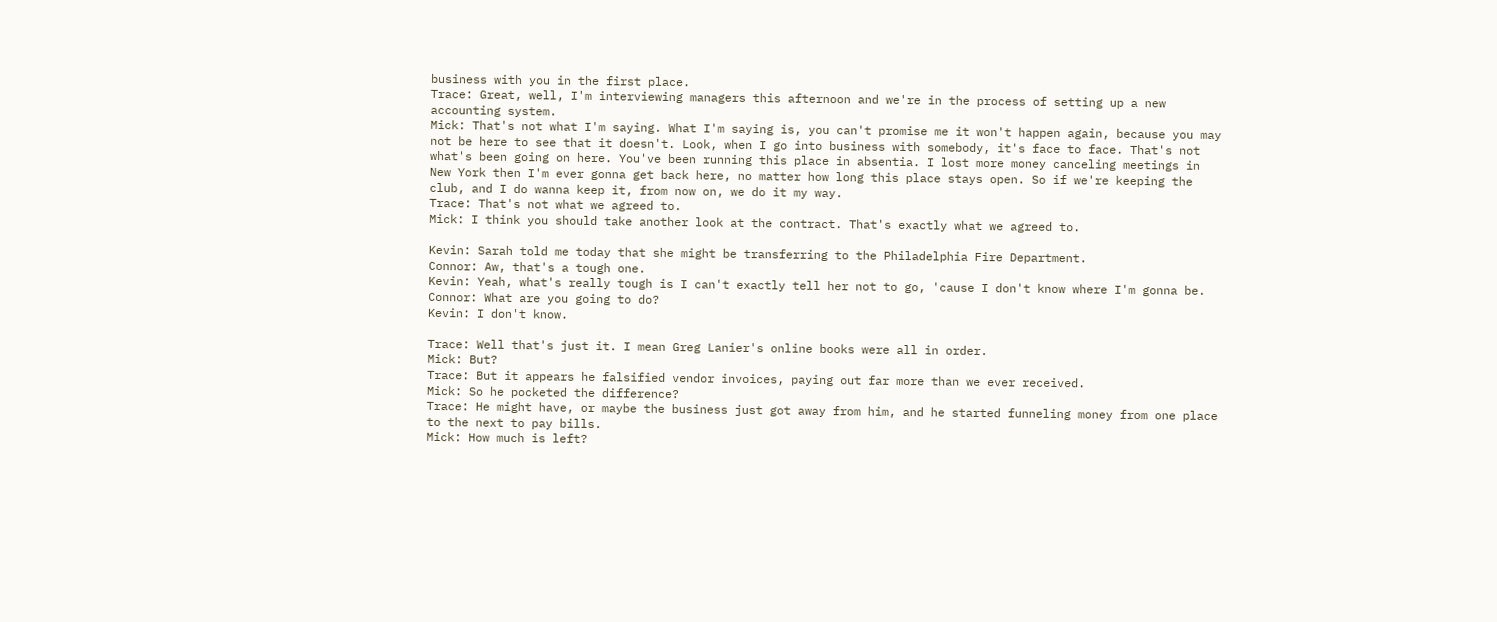business with you in the first place.
Trace: Great, well, I'm interviewing managers this afternoon and we're in the process of setting up a new accounting system.
Mick: That's not what I'm saying. What I'm saying is, you can't promise me it won't happen again, because you may not be here to see that it doesn't. Look, when I go into business with somebody, it's face to face. That's not what's been going on here. You've been running this place in absentia. I lost more money canceling meetings in New York then I'm ever gonna get back here, no matter how long this place stays open. So if we're keeping the club, and I do wanna keep it, from now on, we do it my way.
Trace: That's not what we agreed to.
Mick: I think you should take another look at the contract. That's exactly what we agreed to.

Kevin: Sarah told me today that she might be transferring to the Philadelphia Fire Department.
Connor: Aw, that's a tough one.
Kevin: Yeah, what's really tough is I can't exactly tell her not to go, 'cause I don't know where I'm gonna be.
Connor: What are you going to do?
Kevin: I don't know.

Trace: Well that's just it. I mean Greg Lanier's online books were all in order.
Mick: But?
Trace: But it appears he falsified vendor invoices, paying out far more than we ever received.
Mick: So he pocketed the difference?
Trace: He might have, or maybe the business just got away from him, and he started funneling money from one place to the next to pay bills.
Mick: How much is left?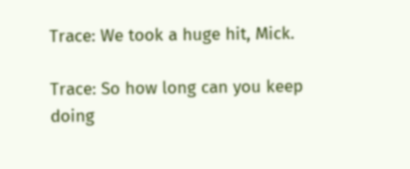Trace: We took a huge hit, Mick.

Trace: So how long can you keep doing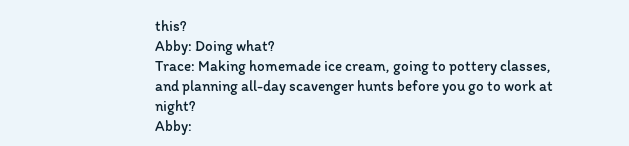this?
Abby: Doing what?
Trace: Making homemade ice cream, going to pottery classes, and planning all-day scavenger hunts before you go to work at night?
Abby: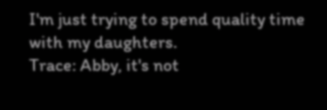I'm just trying to spend quality time with my daughters.
Trace: Abby, it's not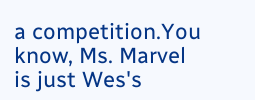a competition.You know, Ms. Marvel is just Wes's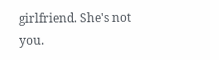girlfriend. She's not you.